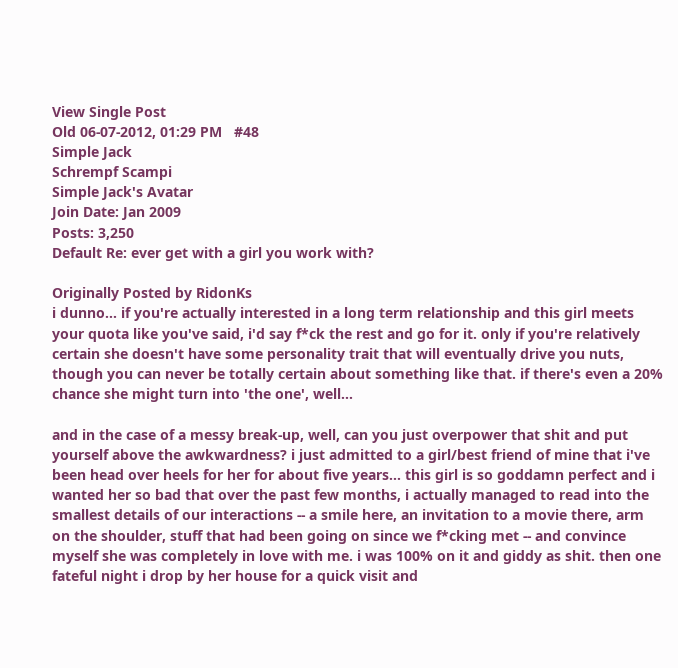View Single Post
Old 06-07-2012, 01:29 PM   #48
Simple Jack
Schrempf Scampi
Simple Jack's Avatar
Join Date: Jan 2009
Posts: 3,250
Default Re: ever get with a girl you work with?

Originally Posted by RidonKs
i dunno... if you're actually interested in a long term relationship and this girl meets your quota like you've said, i'd say f*ck the rest and go for it. only if you're relatively certain she doesn't have some personality trait that will eventually drive you nuts, though you can never be totally certain about something like that. if there's even a 20% chance she might turn into 'the one', well...

and in the case of a messy break-up, well, can you just overpower that shit and put yourself above the awkwardness? i just admitted to a girl/best friend of mine that i've been head over heels for her for about five years... this girl is so goddamn perfect and i wanted her so bad that over the past few months, i actually managed to read into the smallest details of our interactions -- a smile here, an invitation to a movie there, arm on the shoulder, stuff that had been going on since we f*cking met -- and convince myself she was completely in love with me. i was 100% on it and giddy as shit. then one fateful night i drop by her house for a quick visit and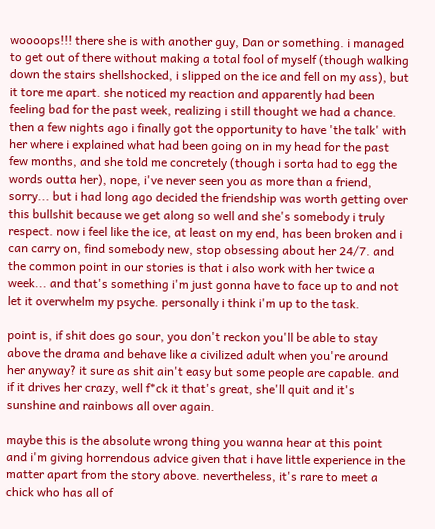woooops!!! there she is with another guy, Dan or something. i managed to get out of there without making a total fool of myself (though walking down the stairs shellshocked, i slipped on the ice and fell on my ass), but it tore me apart. she noticed my reaction and apparently had been feeling bad for the past week, realizing i still thought we had a chance. then a few nights ago i finally got the opportunity to have 'the talk' with her where i explained what had been going on in my head for the past few months, and she told me concretely (though i sorta had to egg the words outta her), nope, i've never seen you as more than a friend, sorry... but i had long ago decided the friendship was worth getting over this bullshit because we get along so well and she's somebody i truly respect. now i feel like the ice, at least on my end, has been broken and i can carry on, find somebody new, stop obsessing about her 24/7. and the common point in our stories is that i also work with her twice a week... and that's something i'm just gonna have to face up to and not let it overwhelm my psyche. personally i think i'm up to the task.

point is, if shit does go sour, you don't reckon you'll be able to stay above the drama and behave like a civilized adult when you're around her anyway? it sure as shit ain't easy but some people are capable. and if it drives her crazy, well f*ck it that's great, she'll quit and it's sunshine and rainbows all over again.

maybe this is the absolute wrong thing you wanna hear at this point and i'm giving horrendous advice given that i have little experience in the matter apart from the story above. nevertheless, it's rare to meet a chick who has all of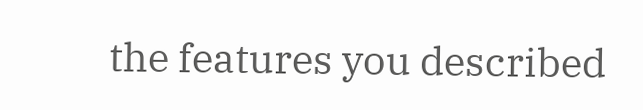the features you described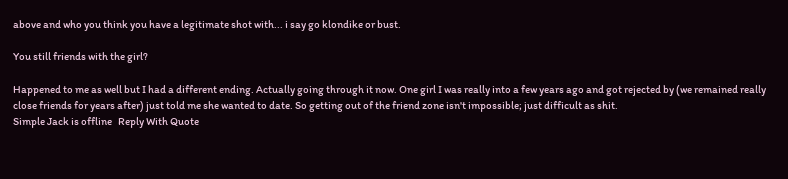above and who you think you have a legitimate shot with... i say go klondike or bust.

You still friends with the girl?

Happened to me as well but I had a different ending. Actually going through it now. One girl I was really into a few years ago and got rejected by (we remained really close friends for years after) just told me she wanted to date. So getting out of the friend zone isn't impossible; just difficult as shit.
Simple Jack is offline   Reply With Quote